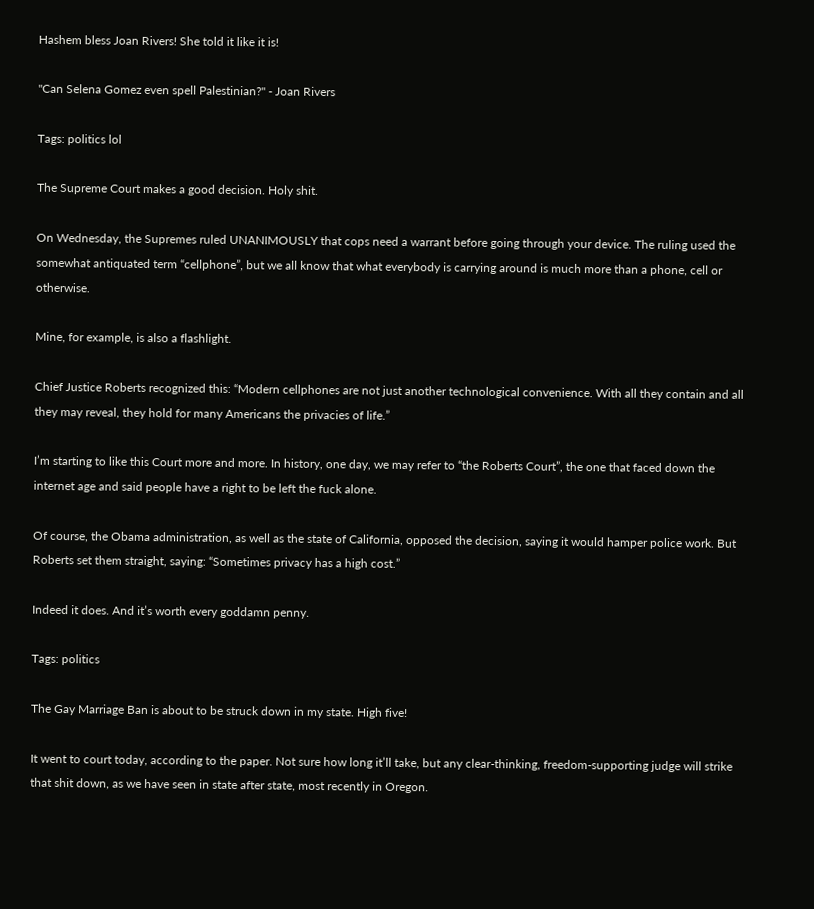Hashem bless Joan Rivers! She told it like it is!

"Can Selena Gomez even spell Palestinian?" - Joan Rivers

Tags: politics lol

The Supreme Court makes a good decision. Holy shit.

On Wednesday, the Supremes ruled UNANIMOUSLY that cops need a warrant before going through your device. The ruling used the somewhat antiquated term “cellphone”, but we all know that what everybody is carrying around is much more than a phone, cell or otherwise.

Mine, for example, is also a flashlight.

Chief Justice Roberts recognized this: “Modern cellphones are not just another technological convenience. With all they contain and all they may reveal, they hold for many Americans the privacies of life.”

I’m starting to like this Court more and more. In history, one day, we may refer to “the Roberts Court”, the one that faced down the internet age and said people have a right to be left the fuck alone.

Of course, the Obama administration, as well as the state of California, opposed the decision, saying it would hamper police work. But Roberts set them straight, saying: “Sometimes privacy has a high cost.”

Indeed it does. And it’s worth every goddamn penny.

Tags: politics

The Gay Marriage Ban is about to be struck down in my state. High five!

It went to court today, according to the paper. Not sure how long it’ll take, but any clear-thinking, freedom-supporting judge will strike that shit down, as we have seen in state after state, most recently in Oregon.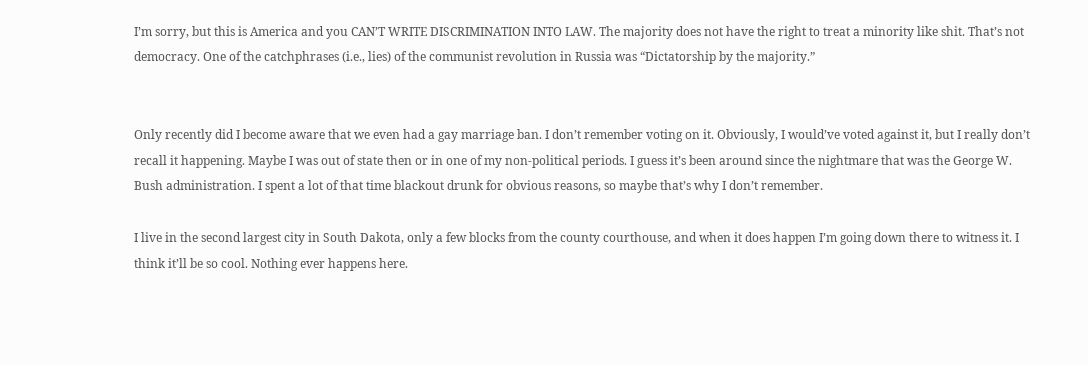I’m sorry, but this is America and you CAN’T WRITE DISCRIMINATION INTO LAW. The majority does not have the right to treat a minority like shit. That’s not democracy. One of the catchphrases (i.e., lies) of the communist revolution in Russia was “Dictatorship by the majority.”


Only recently did I become aware that we even had a gay marriage ban. I don’t remember voting on it. Obviously, I would’ve voted against it, but I really don’t recall it happening. Maybe I was out of state then or in one of my non-political periods. I guess it’s been around since the nightmare that was the George W. Bush administration. I spent a lot of that time blackout drunk for obvious reasons, so maybe that’s why I don’t remember.

I live in the second largest city in South Dakota, only a few blocks from the county courthouse, and when it does happen I’m going down there to witness it. I think it’ll be so cool. Nothing ever happens here.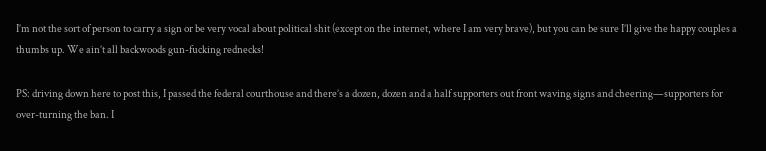I’m not the sort of person to carry a sign or be very vocal about political shit (except on the internet, where I am very brave), but you can be sure I’ll give the happy couples a thumbs up. We ain’t all backwoods gun-fucking rednecks!

PS: driving down here to post this, I passed the federal courthouse and there’s a dozen, dozen and a half supporters out front waving signs and cheering—supporters for over-turning the ban. I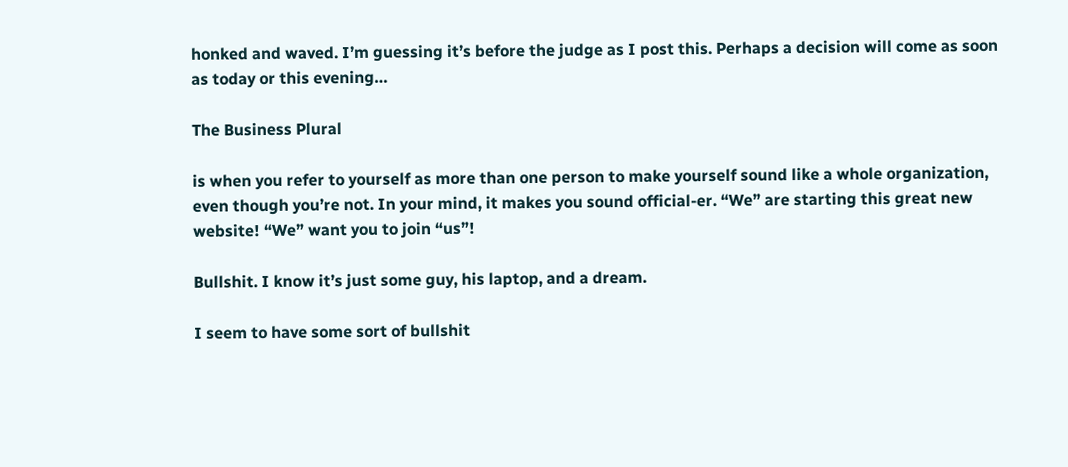honked and waved. I’m guessing it’s before the judge as I post this. Perhaps a decision will come as soon as today or this evening…

The Business Plural

is when you refer to yourself as more than one person to make yourself sound like a whole organization, even though you’re not. In your mind, it makes you sound official-er. “We” are starting this great new website! “We” want you to join “us”!

Bullshit. I know it’s just some guy, his laptop, and a dream.

I seem to have some sort of bullshit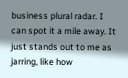business plural radar. I can spot it a mile away. It just stands out to me as jarring, like how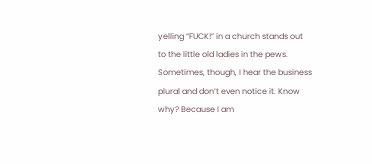yelling “FUCK!” in a church stands out to the little old ladies in the pews. Sometimes, though, I hear the business plural and don’t even notice it. Know why? Because I am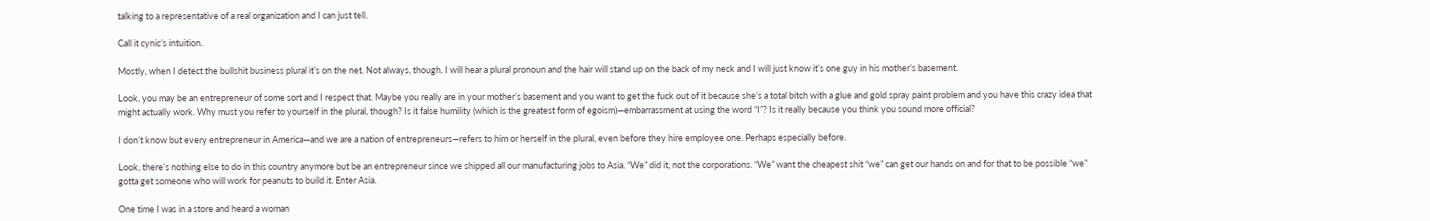talking to a representative of a real organization and I can just tell.

Call it cynic’s intuition.

Mostly, when I detect the bullshit business plural it’s on the net. Not always, though. I will hear a plural pronoun and the hair will stand up on the back of my neck and I will just know it’s one guy in his mother’s basement.

Look, you may be an entrepreneur of some sort and I respect that. Maybe you really are in your mother’s basement and you want to get the fuck out of it because she’s a total bitch with a glue and gold spray paint problem and you have this crazy idea that might actually work. Why must you refer to yourself in the plural, though? Is it false humility (which is the greatest form of egoism)—embarrassment at using the word “I”? Is it really because you think you sound more official?

I don’t know but every entrepreneur in America—and we are a nation of entrepreneurs—refers to him or herself in the plural, even before they hire employee one. Perhaps especially before.

Look, there’s nothing else to do in this country anymore but be an entrepreneur since we shipped all our manufacturing jobs to Asia. “We” did it, not the corporations. “We” want the cheapest shit “we” can get our hands on and for that to be possible “we” gotta get someone who will work for peanuts to build it. Enter Asia.

One time I was in a store and heard a woman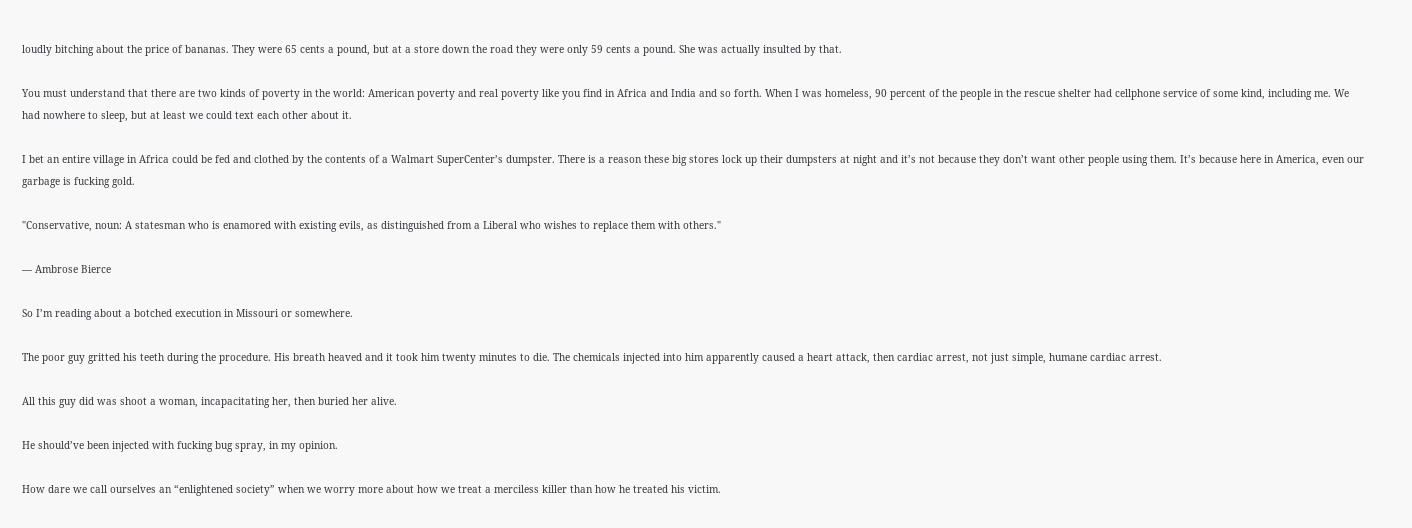loudly bitching about the price of bananas. They were 65 cents a pound, but at a store down the road they were only 59 cents a pound. She was actually insulted by that.

You must understand that there are two kinds of poverty in the world: American poverty and real poverty like you find in Africa and India and so forth. When I was homeless, 90 percent of the people in the rescue shelter had cellphone service of some kind, including me. We had nowhere to sleep, but at least we could text each other about it.

I bet an entire village in Africa could be fed and clothed by the contents of a Walmart SuperCenter’s dumpster. There is a reason these big stores lock up their dumpsters at night and it’s not because they don’t want other people using them. It’s because here in America, even our garbage is fucking gold.

"Conservative, noun: A statesman who is enamored with existing evils, as distinguished from a Liberal who wishes to replace them with others."

— Ambrose Bierce

So I’m reading about a botched execution in Missouri or somewhere.

The poor guy gritted his teeth during the procedure. His breath heaved and it took him twenty minutes to die. The chemicals injected into him apparently caused a heart attack, then cardiac arrest, not just simple, humane cardiac arrest.

All this guy did was shoot a woman, incapacitating her, then buried her alive.

He should’ve been injected with fucking bug spray, in my opinion.

How dare we call ourselves an “enlightened society” when we worry more about how we treat a merciless killer than how he treated his victim.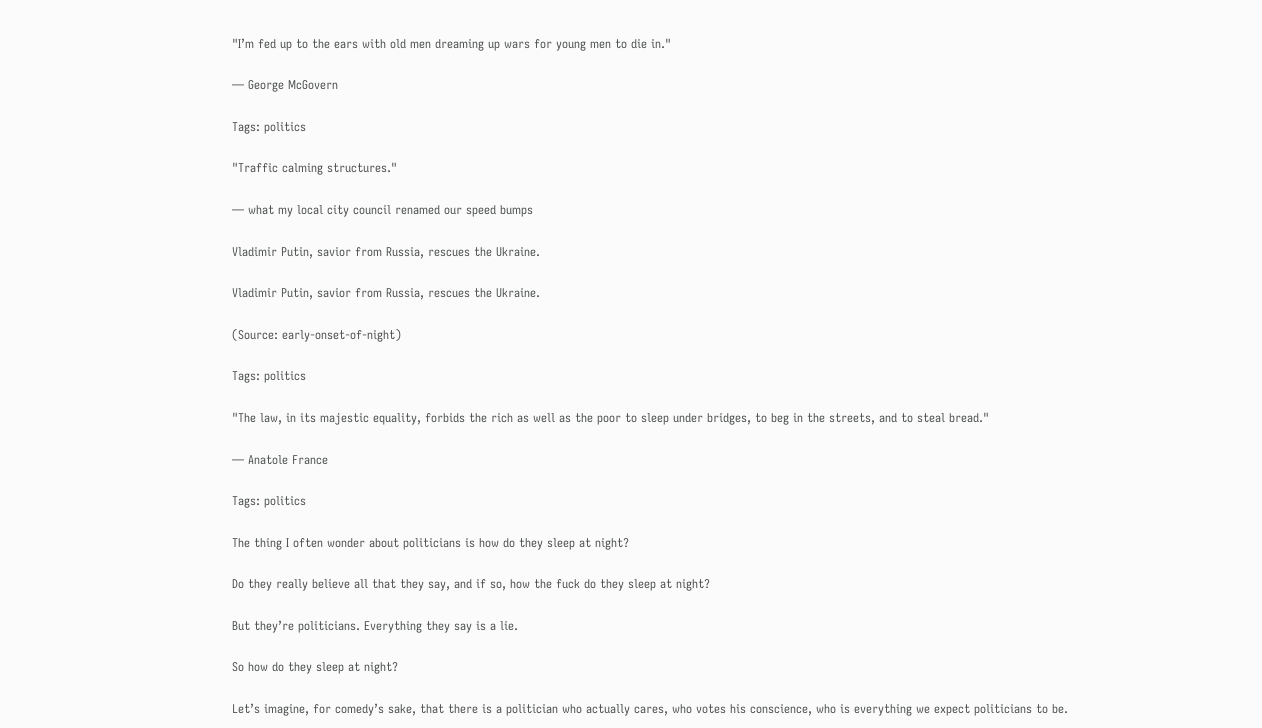"I’m fed up to the ears with old men dreaming up wars for young men to die in."

— George McGovern

Tags: politics

"Traffic calming structures."

— what my local city council renamed our speed bumps

Vladimir Putin, savior from Russia, rescues the Ukraine.

Vladimir Putin, savior from Russia, rescues the Ukraine.

(Source: early-onset-of-night)

Tags: politics

"The law, in its majestic equality, forbids the rich as well as the poor to sleep under bridges, to beg in the streets, and to steal bread."

— Anatole France

Tags: politics

The thing I often wonder about politicians is how do they sleep at night?

Do they really believe all that they say, and if so, how the fuck do they sleep at night?

But they’re politicians. Everything they say is a lie.

So how do they sleep at night?

Let’s imagine, for comedy’s sake, that there is a politician who actually cares, who votes his conscience, who is everything we expect politicians to be.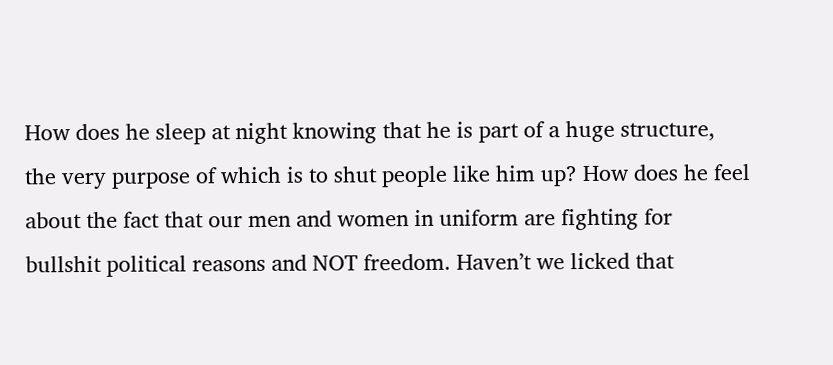How does he sleep at night knowing that he is part of a huge structure, the very purpose of which is to shut people like him up? How does he feel about the fact that our men and women in uniform are fighting for bullshit political reasons and NOT freedom. Haven’t we licked that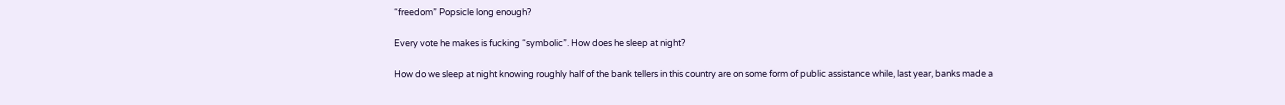“freedom” Popsicle long enough?

Every vote he makes is fucking “symbolic”. How does he sleep at night?

How do we sleep at night knowing roughly half of the bank tellers in this country are on some form of public assistance while, last year, banks made a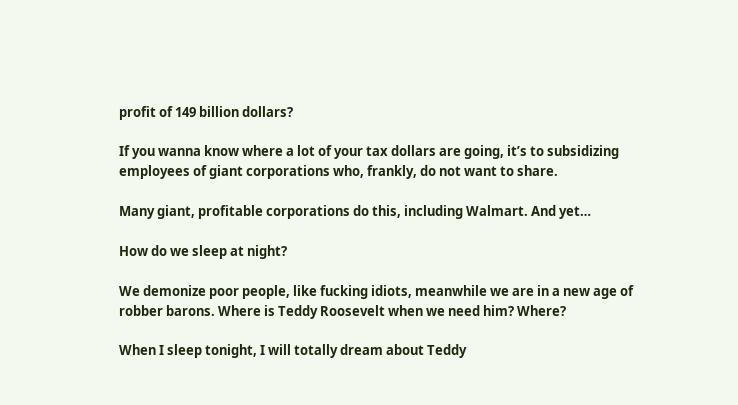profit of 149 billion dollars?

If you wanna know where a lot of your tax dollars are going, it’s to subsidizing employees of giant corporations who, frankly, do not want to share.

Many giant, profitable corporations do this, including Walmart. And yet…

How do we sleep at night?

We demonize poor people, like fucking idiots, meanwhile we are in a new age of robber barons. Where is Teddy Roosevelt when we need him? Where?

When I sleep tonight, I will totally dream about Teddy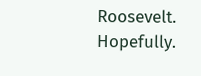Roosevelt. Hopefully.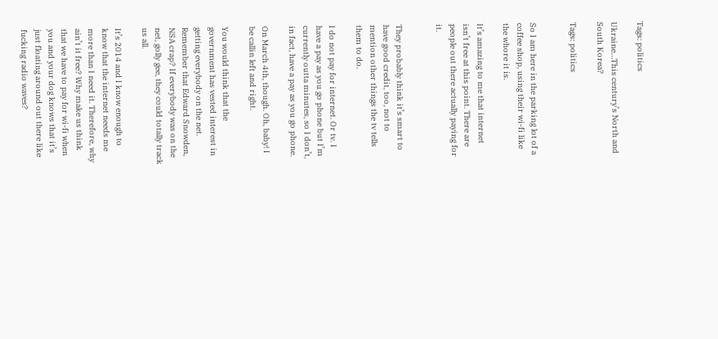Tags: politics

Ukraine…This century’s North and South Korea?

Tags: politics


So I am here in the parking lot of a coffee shop, using their wi-fi like the whore it is.

It’s amazing to me that internet isn’t free at this point. There are people out there actually paying for it.


They probably think it’s smart to have good credit, too, not to mention other things the tv tells them to do.

I do not pay for internet. Or tv. I have a pay as you go phone but I’m currently outta minutes, so I don’t, in fact, have a pay as you go phone.

On March 4th, though. Oh, baby! I be callin left and right.

You would think that the government has vested interest in getting everybody on the net. Remember that Edward Snowden, NSA crap? If everybody was on the net, golly gee, they could totally track us all.

It’s 2014 and I know enough to know that the internet needs me more than I need it. Therefore, why ain’t it free? Why make us think that we have to pay for wi-fi when you and your dog knows that it’s just floating around out there like fucking radio waves?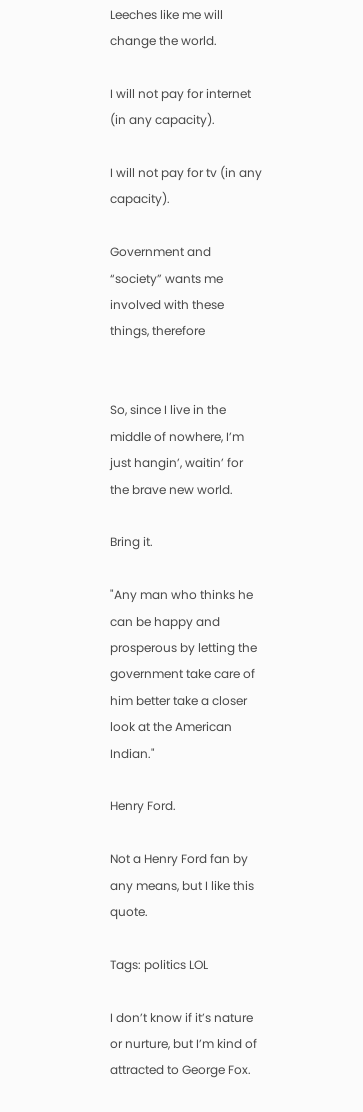Leeches like me will change the world.

I will not pay for internet (in any capacity).

I will not pay for tv (in any capacity).

Government and “society” wants me involved with these things, therefore


So, since I live in the middle of nowhere, I’m just hangin’, waitin’ for the brave new world.

Bring it.

"Any man who thinks he can be happy and prosperous by letting the government take care of him better take a closer look at the American Indian."

Henry Ford.

Not a Henry Ford fan by any means, but I like this quote.

Tags: politics LOL

I don’t know if it’s nature or nurture, but I’m kind of attracted to George Fox.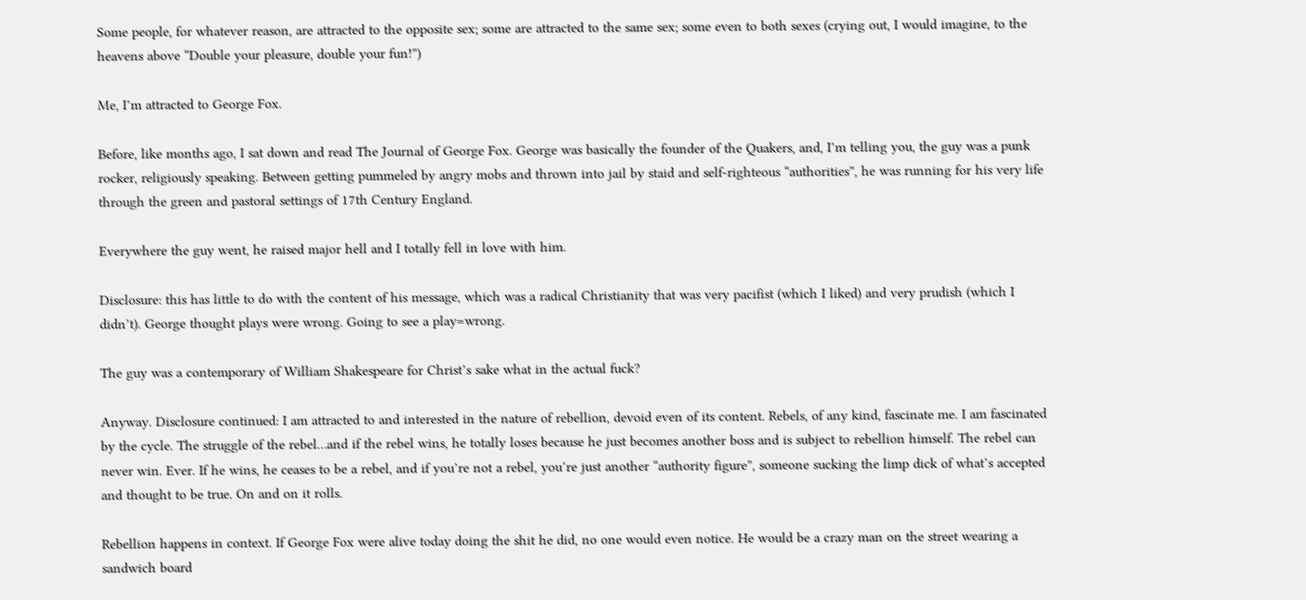Some people, for whatever reason, are attracted to the opposite sex; some are attracted to the same sex; some even to both sexes (crying out, I would imagine, to the heavens above “Double your pleasure, double your fun!”)

Me, I’m attracted to George Fox.

Before, like months ago, I sat down and read The Journal of George Fox. George was basically the founder of the Quakers, and, I’m telling you, the guy was a punk rocker, religiously speaking. Between getting pummeled by angry mobs and thrown into jail by staid and self-righteous “authorities”, he was running for his very life through the green and pastoral settings of 17th Century England.

Everywhere the guy went, he raised major hell and I totally fell in love with him.

Disclosure: this has little to do with the content of his message, which was a radical Christianity that was very pacifist (which I liked) and very prudish (which I didn’t). George thought plays were wrong. Going to see a play=wrong.

The guy was a contemporary of William Shakespeare for Christ’s sake what in the actual fuck?

Anyway. Disclosure continued: I am attracted to and interested in the nature of rebellion, devoid even of its content. Rebels, of any kind, fascinate me. I am fascinated by the cycle. The struggle of the rebel…and if the rebel wins, he totally loses because he just becomes another boss and is subject to rebellion himself. The rebel can never win. Ever. If he wins, he ceases to be a rebel, and if you’re not a rebel, you’re just another “authority figure”, someone sucking the limp dick of what’s accepted and thought to be true. On and on it rolls.

Rebellion happens in context. If George Fox were alive today doing the shit he did, no one would even notice. He would be a crazy man on the street wearing a sandwich board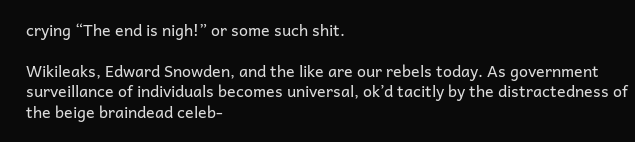crying “The end is nigh!” or some such shit.

Wikileaks, Edward Snowden, and the like are our rebels today. As government surveillance of individuals becomes universal, ok’d tacitly by the distractedness of the beige braindead celeb-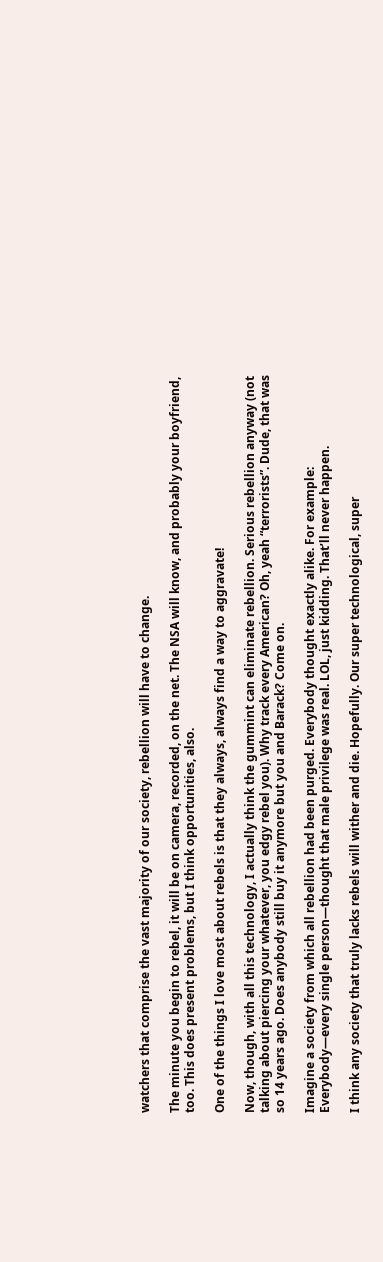watchers that comprise the vast majority of our society, rebellion will have to change.

The minute you begin to rebel, it will be on camera, recorded, on the net. The NSA will know, and probably your boyfriend, too. This does present problems, but I think opportunities, also.

One of the things I love most about rebels is that they always, always find a way to aggravate!

Now, though, with all this technology, I actually think the gummint can eliminate rebellion. Serious rebellion anyway (not talking about piercing your whatever, you edgy rebel you). Why track every American? Oh, yeah “terrorists”. Dude, that was so 14 years ago. Does anybody still buy it anymore but you and Barack? Come on.

Imagine a society from which all rebellion had been purged. Everybody thought exactly alike. For example: Everybody—every single person—thought that male privilege was real. LOL, just kidding. That’ll never happen.

I think any society that truly lacks rebels will wither and die. Hopefully. Our super technological, super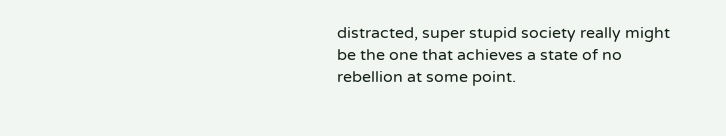distracted, super stupid society really might be the one that achieves a state of no rebellion at some point.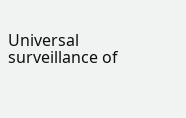Universal surveillance of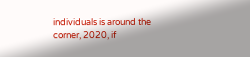individuals is around the corner, 2020, if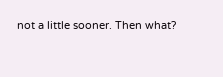not a little sooner. Then what?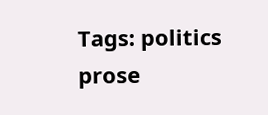Tags: politics prose